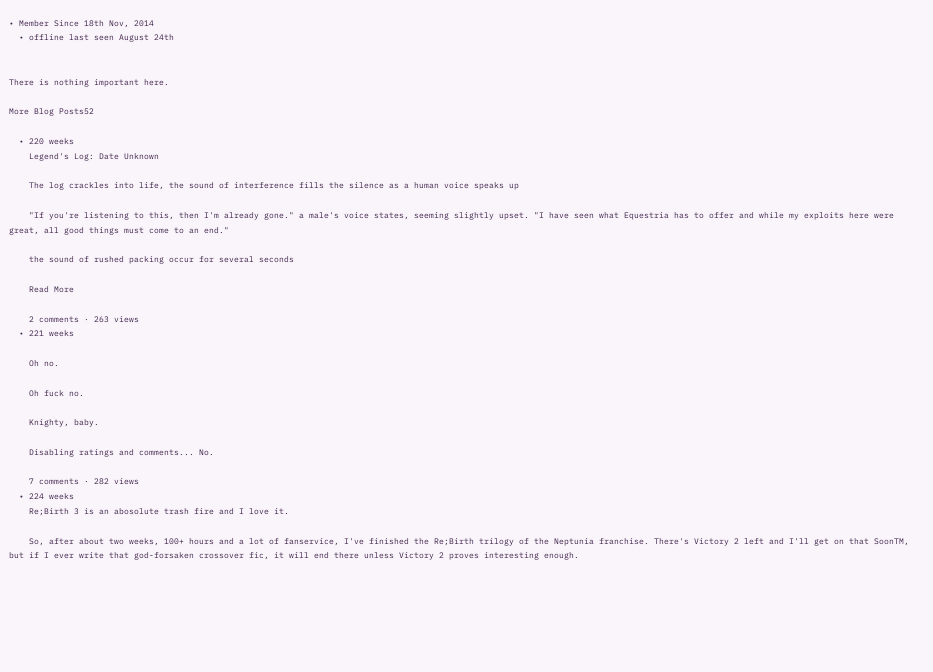• Member Since 18th Nov, 2014
  • offline last seen August 24th


There is nothing important here.

More Blog Posts52

  • 220 weeks
    Legend's Log: Date Unknown

    The log crackles into life, the sound of interference fills the silence as a human voice speaks up

    "If you're listening to this, then I'm already gone." a male's voice states, seeming slightly upset. "I have seen what Equestria has to offer and while my exploits here were great, all good things must come to an end."

    the sound of rushed packing occur for several seconds

    Read More

    2 comments · 263 views
  • 221 weeks

    Oh no.

    Oh fuck no.

    Knighty, baby.

    Disabling ratings and comments... No.

    7 comments · 282 views
  • 224 weeks
    Re;Birth 3 is an abosolute trash fire and I love it.

    So, after about two weeks, 100+ hours and a lot of fanservice, I've finished the Re;Birth trilogy of the Neptunia franchise. There's Victory 2 left and I'll get on that SoonTM, but if I ever write that god-forsaken crossover fic, it will end there unless Victory 2 proves interesting enough.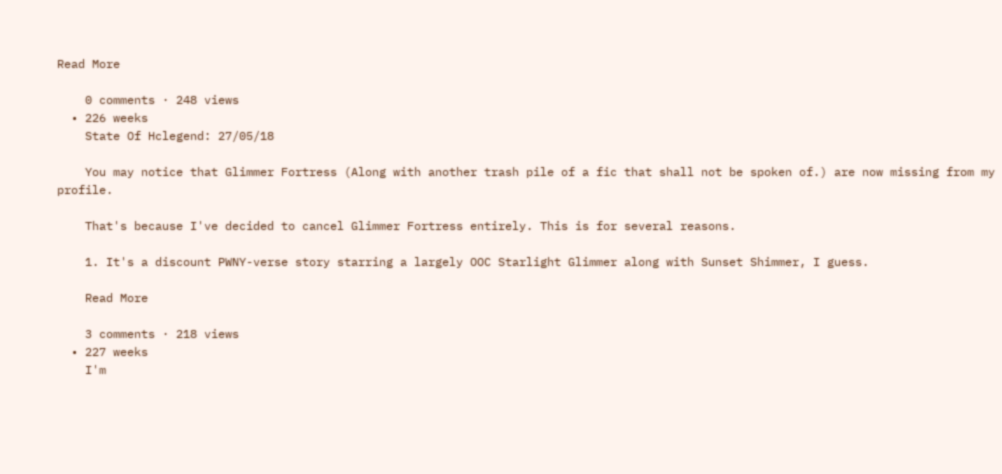Read More

    0 comments · 248 views
  • 226 weeks
    State Of Hclegend: 27/05/18

    You may notice that Glimmer Fortress (Along with another trash pile of a fic that shall not be spoken of.) are now missing from my profile.

    That's because I've decided to cancel Glimmer Fortress entirely. This is for several reasons.

    1. It's a discount PWNY-verse story starring a largely OOC Starlight Glimmer along with Sunset Shimmer, I guess.

    Read More

    3 comments · 218 views
  • 227 weeks
    I'm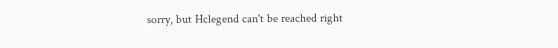sorry, but Hclegend can't be reached right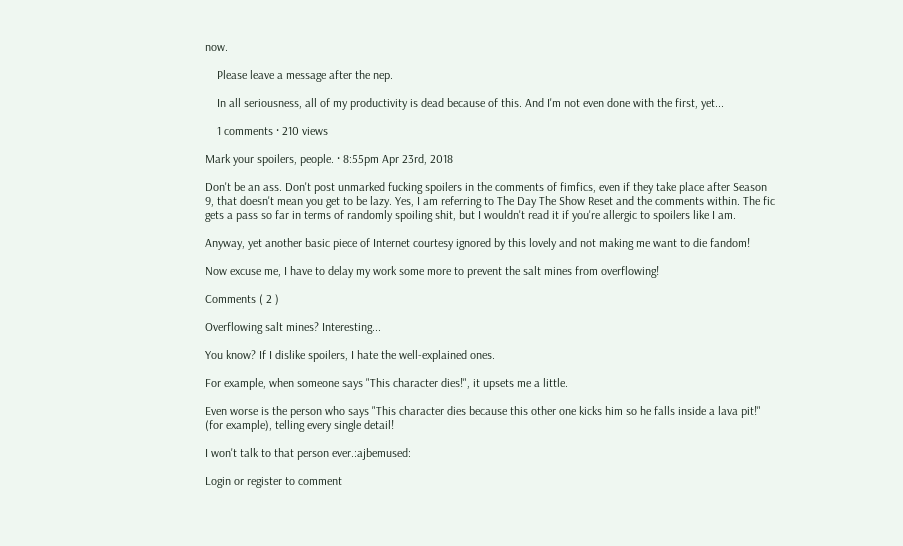now.

    Please leave a message after the nep.

    In all seriousness, all of my productivity is dead because of this. And I'm not even done with the first, yet...

    1 comments · 210 views

Mark your spoilers, people. · 8:55pm Apr 23rd, 2018

Don't be an ass. Don't post unmarked fucking spoilers in the comments of fimfics, even if they take place after Season 9, that doesn't mean you get to be lazy. Yes, I am referring to The Day The Show Reset and the comments within. The fic gets a pass so far in terms of randomly spoiling shit, but I wouldn't read it if you're allergic to spoilers like I am.

Anyway, yet another basic piece of Internet courtesy ignored by this lovely and not making me want to die fandom!

Now excuse me, I have to delay my work some more to prevent the salt mines from overflowing!

Comments ( 2 )

Overflowing salt mines? Interesting...

You know? If I dislike spoilers, I hate the well-explained ones.

For example, when someone says "This character dies!", it upsets me a little.

Even worse is the person who says "This character dies because this other one kicks him so he falls inside a lava pit!" (for example), telling every single detail!

I won't talk to that person ever.:ajbemused:

Login or register to comment